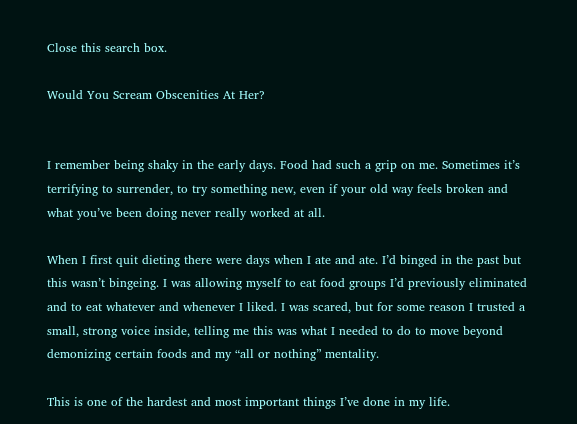Close this search box.

Would You Scream Obscenities At Her?


I remember being shaky in the early days. Food had such a grip on me. Sometimes it’s terrifying to surrender, to try something new, even if your old way feels broken and what you’ve been doing never really worked at all.

When I first quit dieting there were days when I ate and ate. I’d binged in the past but this wasn’t bingeing. I was allowing myself to eat food groups I’d previously eliminated and to eat whatever and whenever I liked. I was scared, but for some reason I trusted a small, strong voice inside, telling me this was what I needed to do to move beyond demonizing certain foods and my “all or nothing” mentality.

This is one of the hardest and most important things I’ve done in my life.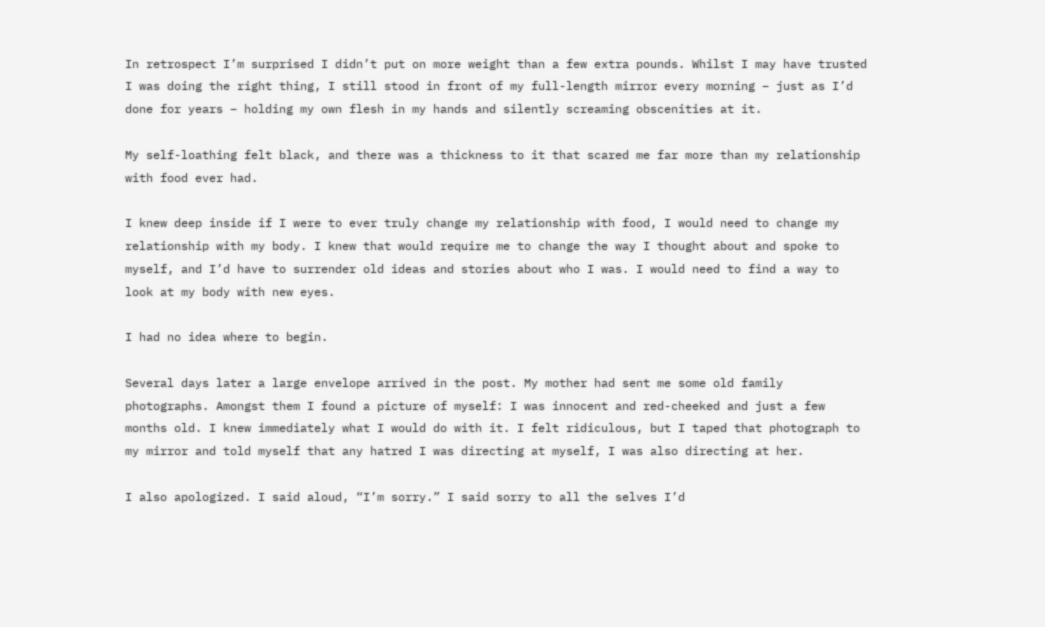In retrospect I’m surprised I didn’t put on more weight than a few extra pounds. Whilst I may have trusted I was doing the right thing, I still stood in front of my full-length mirror every morning – just as I’d done for years – holding my own flesh in my hands and silently screaming obscenities at it.

My self-loathing felt black, and there was a thickness to it that scared me far more than my relationship with food ever had.

I knew deep inside if I were to ever truly change my relationship with food, I would need to change my relationship with my body. I knew that would require me to change the way I thought about and spoke to myself, and I’d have to surrender old ideas and stories about who I was. I would need to find a way to look at my body with new eyes.

I had no idea where to begin.

Several days later a large envelope arrived in the post. My mother had sent me some old family photographs. Amongst them I found a picture of myself: I was innocent and red-cheeked and just a few months old. I knew immediately what I would do with it. I felt ridiculous, but I taped that photograph to my mirror and told myself that any hatred I was directing at myself, I was also directing at her.

I also apologized. I said aloud, “I’m sorry.” I said sorry to all the selves I’d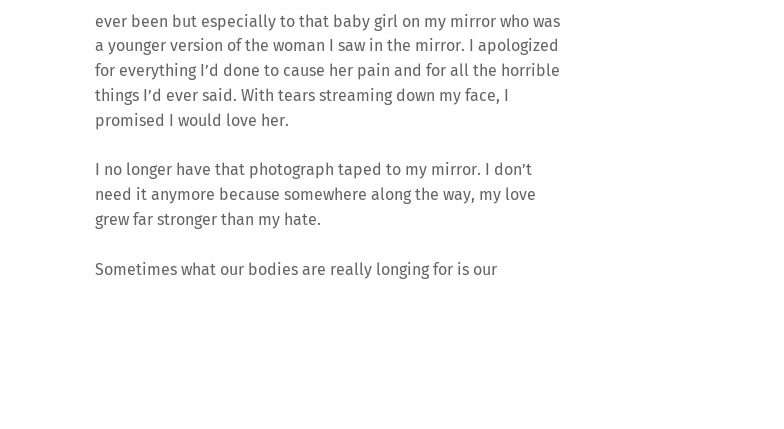ever been but especially to that baby girl on my mirror who was a younger version of the woman I saw in the mirror. I apologized for everything I’d done to cause her pain and for all the horrible things I’d ever said. With tears streaming down my face, I promised I would love her.

I no longer have that photograph taped to my mirror. I don’t need it anymore because somewhere along the way, my love grew far stronger than my hate.

Sometimes what our bodies are really longing for is our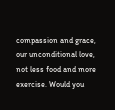compassion and grace, our unconditional love, not less food and more exercise. Would you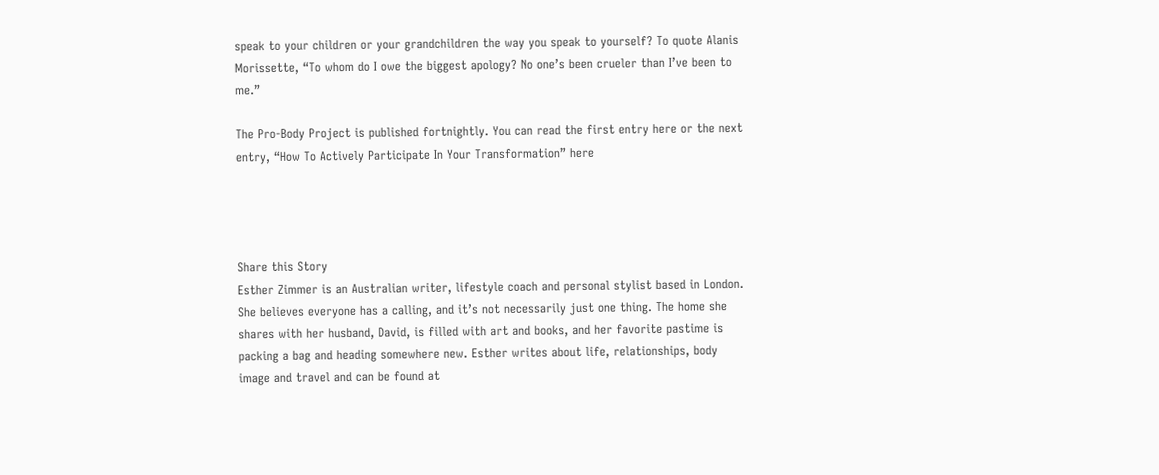speak to your children or your grandchildren the way you speak to yourself? To quote Alanis Morissette, “To whom do I owe the biggest apology? No one’s been crueler than I’ve been to me.”

The Pro-Body Project is published fortnightly. You can read the first entry here or the next entry, “How To Actively Participate In Your Transformation” here




Share this Story
Esther Zimmer is an Australian writer, lifestyle coach and personal stylist based in London. She believes everyone has a calling, and it’s not necessarily just one thing. The home she shares with her husband, David, is filled with art and books, and her favorite pastime is packing a bag and heading somewhere new. Esther writes about life, relationships, body image and travel and can be found at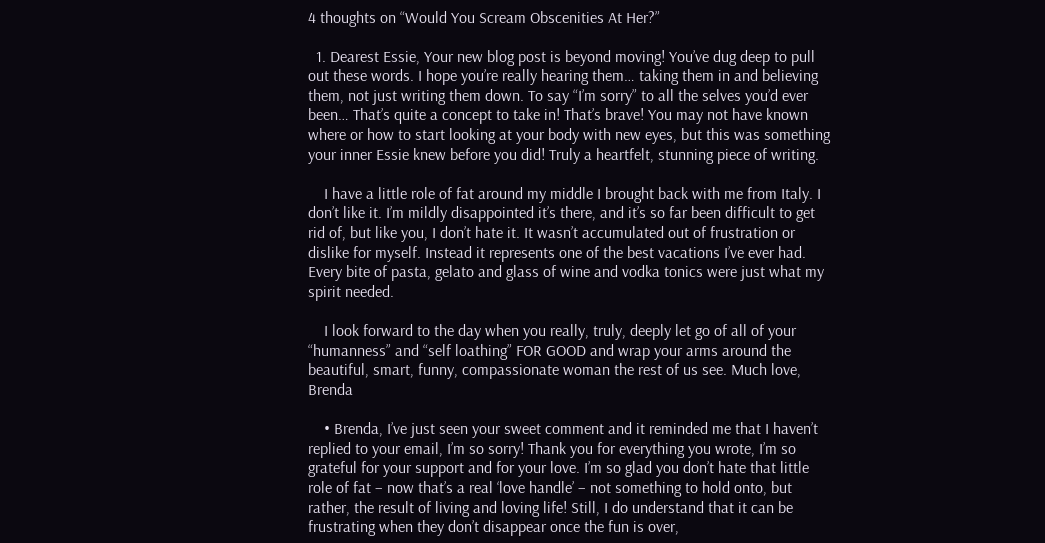4 thoughts on “Would You Scream Obscenities At Her?”

  1. Dearest Essie, Your new blog post is beyond moving! You’ve dug deep to pull out these words. I hope you’re really hearing them… taking them in and believing them, not just writing them down. To say “I’m sorry” to all the selves you’d ever been… That’s quite a concept to take in! That’s brave! You may not have known where or how to start looking at your body with new eyes, but this was something your inner Essie knew before you did! Truly a heartfelt, stunning piece of writing.

    I have a little role of fat around my middle I brought back with me from Italy. I don’t like it. I’m mildly disappointed it’s there, and it’s so far been difficult to get rid of, but like you, I don’t hate it. It wasn’t accumulated out of frustration or dislike for myself. Instead it represents one of the best vacations I’ve ever had. Every bite of pasta, gelato and glass of wine and vodka tonics were just what my spirit needed.

    I look forward to the day when you really, truly, deeply let go of all of your “humanness” and “self loathing” FOR GOOD and wrap your arms around the beautiful, smart, funny, compassionate woman the rest of us see. Much love, Brenda

    • Brenda, I’ve just seen your sweet comment and it reminded me that I haven’t replied to your email, I’m so sorry! Thank you for everything you wrote, I’m so grateful for your support and for your love. I’m so glad you don’t hate that little role of fat – now that’s a real ‘love handle’ – not something to hold onto, but rather, the result of living and loving life! Still, I do understand that it can be frustrating when they don’t disappear once the fun is over,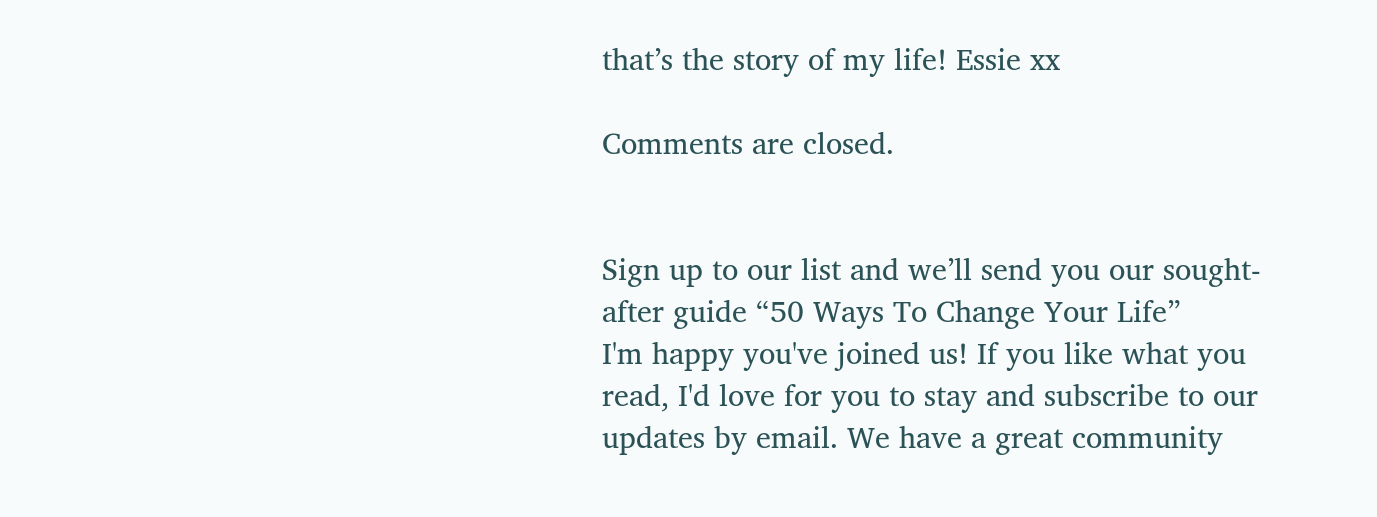that’s the story of my life! Essie xx

Comments are closed.


Sign up to our list and we’ll send you our sought-after guide “50 Ways To Change Your Life”
I'm happy you've joined us! If you like what you read, I'd love for you to stay and subscribe to our updates by email. We have a great community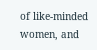of like-minded women, and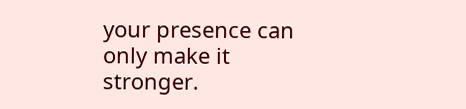your presence can only make it stronger.